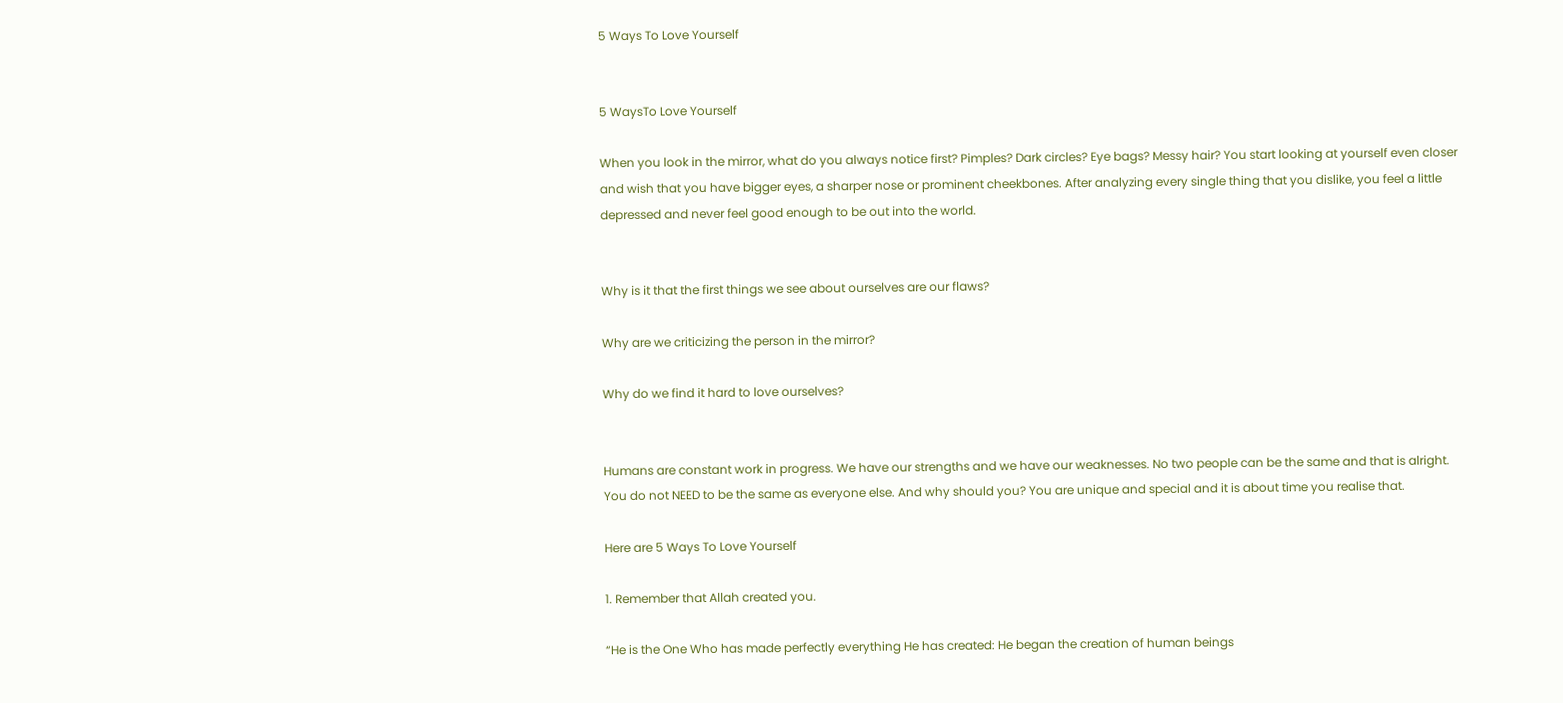5 Ways To Love Yourself


5 WaysTo Love Yourself

When you look in the mirror, what do you always notice first? Pimples? Dark circles? Eye bags? Messy hair? You start looking at yourself even closer and wish that you have bigger eyes, a sharper nose or prominent cheekbones. After analyzing every single thing that you dislike, you feel a little depressed and never feel good enough to be out into the world.


Why is it that the first things we see about ourselves are our flaws?

Why are we criticizing the person in the mirror?

Why do we find it hard to love ourselves?


Humans are constant work in progress. We have our strengths and we have our weaknesses. No two people can be the same and that is alright. You do not NEED to be the same as everyone else. And why should you? You are unique and special and it is about time you realise that.

Here are 5 Ways To Love Yourself

1. Remember that Allah created you.

“He is the One Who has made perfectly everything He has created: He began the creation of human beings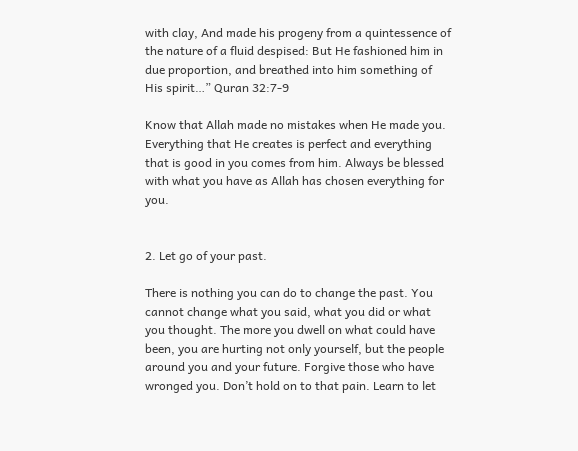with clay, And made his progeny from a quintessence of the nature of a fluid despised: But He fashioned him in due proportion, and breathed into him something of His spirit…” Quran 32:7-9

Know that Allah made no mistakes when He made you. Everything that He creates is perfect and everything that is good in you comes from him. Always be blessed with what you have as Allah has chosen everything for you.


2. Let go of your past.

There is nothing you can do to change the past. You cannot change what you said, what you did or what you thought. The more you dwell on what could have been, you are hurting not only yourself, but the people around you and your future. Forgive those who have wronged you. Don’t hold on to that pain. Learn to let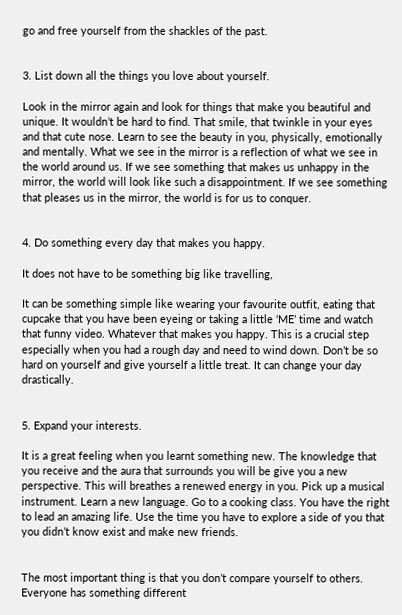go and free yourself from the shackles of the past.


3. List down all the things you love about yourself.

Look in the mirror again and look for things that make you beautiful and unique. It wouldn’t be hard to find. That smile, that twinkle in your eyes and that cute nose. Learn to see the beauty in you, physically, emotionally and mentally. What we see in the mirror is a reflection of what we see in the world around us. If we see something that makes us unhappy in the mirror, the world will look like such a disappointment. If we see something that pleases us in the mirror, the world is for us to conquer.


4. Do something every day that makes you happy.

It does not have to be something big like travelling,

It can be something simple like wearing your favourite outfit, eating that cupcake that you have been eyeing or taking a little ‘ME’ time and watch that funny video. Whatever that makes you happy. This is a crucial step especially when you had a rough day and need to wind down. Don’t be so hard on yourself and give yourself a little treat. It can change your day drastically.


5. Expand your interests.

It is a great feeling when you learnt something new. The knowledge that you receive and the aura that surrounds you will be give you a new perspective. This will breathes a renewed energy in you. Pick up a musical instrument. Learn a new language. Go to a cooking class. You have the right to lead an amazing life. Use the time you have to explore a side of you that you didn’t know exist and make new friends.


The most important thing is that you don’t compare yourself to others. Everyone has something different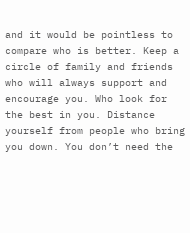and it would be pointless to compare who is better. Keep a circle of family and friends who will always support and encourage you. Who look for the best in you. Distance yourself from people who bring you down. You don’t need the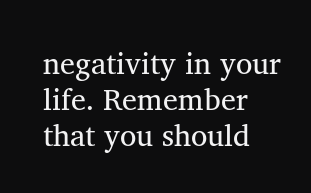negativity in your life. Remember that you should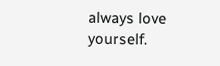always love yourself.